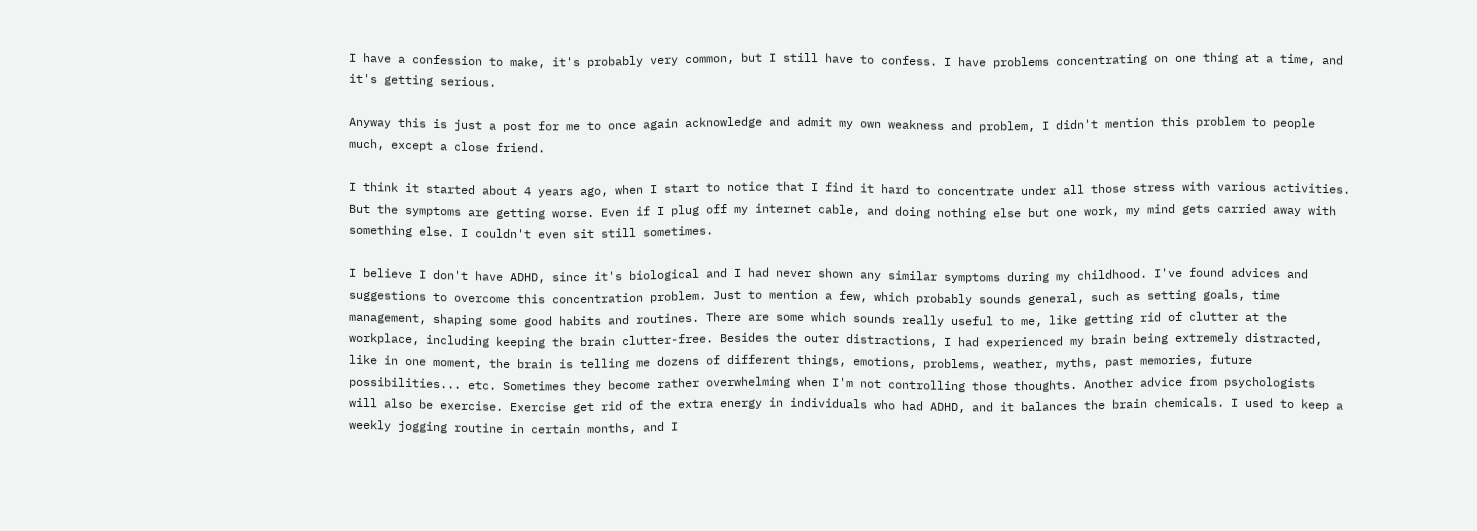I have a confession to make, it's probably very common, but I still have to confess. I have problems concentrating on one thing at a time, and it's getting serious.

Anyway this is just a post for me to once again acknowledge and admit my own weakness and problem, I didn't mention this problem to people much, except a close friend.

I think it started about 4 years ago, when I start to notice that I find it hard to concentrate under all those stress with various activities. But the symptoms are getting worse. Even if I plug off my internet cable, and doing nothing else but one work, my mind gets carried away with something else. I couldn't even sit still sometimes.

I believe I don't have ADHD, since it's biological and I had never shown any similar symptoms during my childhood. I've found advices and suggestions to overcome this concentration problem. Just to mention a few, which probably sounds general, such as setting goals, time management, shaping some good habits and routines. There are some which sounds really useful to me, like getting rid of clutter at the workplace, including keeping the brain clutter-free. Besides the outer distractions, I had experienced my brain being extremely distracted, like in one moment, the brain is telling me dozens of different things, emotions, problems, weather, myths, past memories, future possibilities... etc. Sometimes they become rather overwhelming when I'm not controlling those thoughts. Another advice from psychologists  will also be exercise. Exercise get rid of the extra energy in individuals who had ADHD, and it balances the brain chemicals. I used to keep a weekly jogging routine in certain months, and I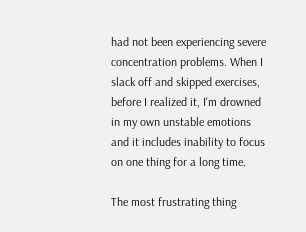had not been experiencing severe concentration problems. When I slack off and skipped exercises, before I realized it, I'm drowned in my own unstable emotions and it includes inability to focus on one thing for a long time.

The most frustrating thing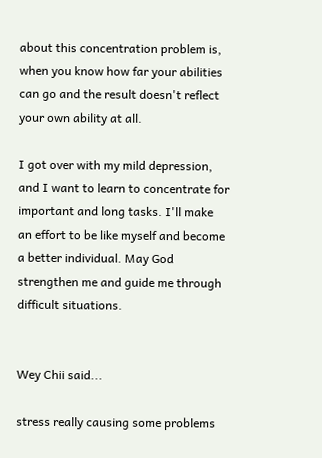about this concentration problem is, when you know how far your abilities can go and the result doesn't reflect your own ability at all.

I got over with my mild depression, and I want to learn to concentrate for important and long tasks. I'll make an effort to be like myself and become a better individual. May God strengthen me and guide me through difficult situations.


Wey Chii said...

stress really causing some problems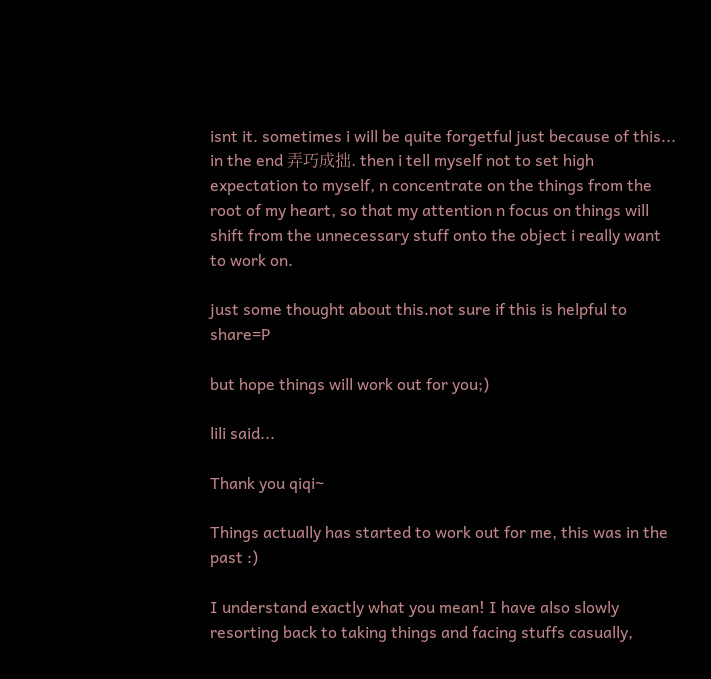isnt it. sometimes i will be quite forgetful just because of this... in the end 弄巧成拙. then i tell myself not to set high expectation to myself, n concentrate on the things from the root of my heart, so that my attention n focus on things will shift from the unnecessary stuff onto the object i really want to work on.

just some thought about this.not sure if this is helpful to share=P

but hope things will work out for you;)

lili said...

Thank you qiqi~

Things actually has started to work out for me, this was in the past :)

I understand exactly what you mean! I have also slowly resorting back to taking things and facing stuffs casually,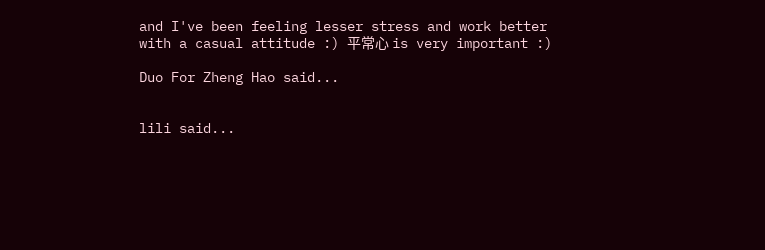and I've been feeling lesser stress and work better with a casual attitude :) 平常心 is very important :)

Duo For Zheng Hao said...


lili said...